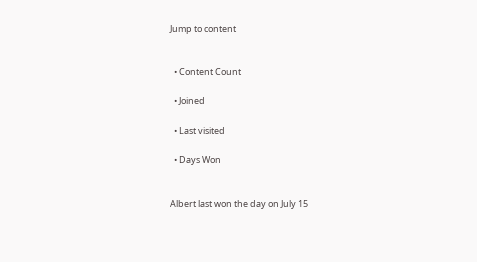Jump to content


  • Content Count

  • Joined

  • Last visited

  • Days Won


Albert last won the day on July 15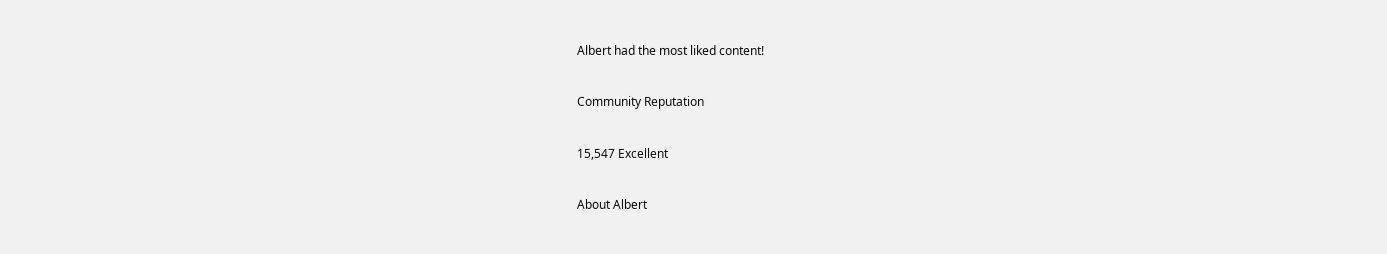Albert had the most liked content!

Community Reputation

15,547 Excellent

About Albert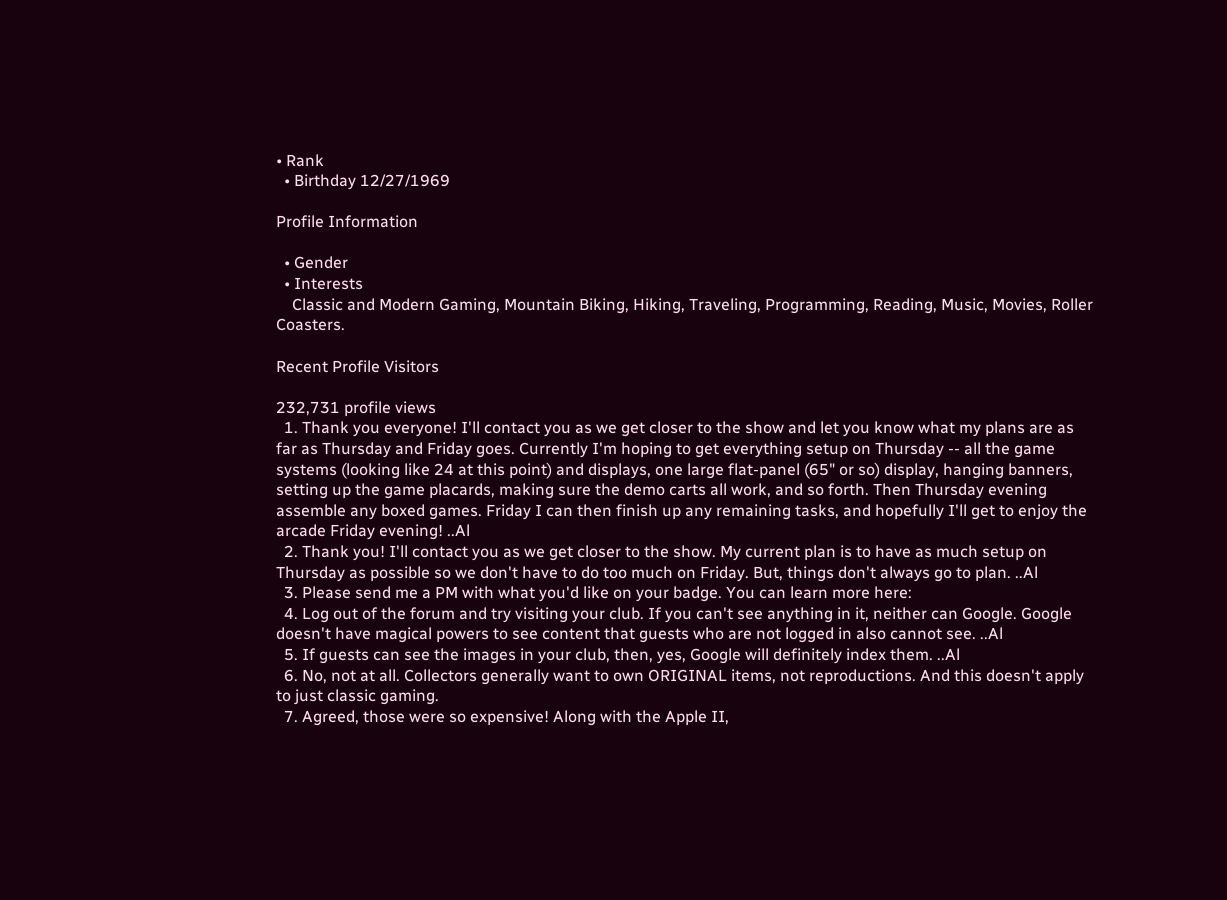• Rank
  • Birthday 12/27/1969

Profile Information

  • Gender
  • Interests
    Classic and Modern Gaming, Mountain Biking, Hiking, Traveling, Programming, Reading, Music, Movies, Roller Coasters.

Recent Profile Visitors

232,731 profile views
  1. Thank you everyone! I'll contact you as we get closer to the show and let you know what my plans are as far as Thursday and Friday goes. Currently I'm hoping to get everything setup on Thursday -- all the game systems (looking like 24 at this point) and displays, one large flat-panel (65" or so) display, hanging banners, setting up the game placards, making sure the demo carts all work, and so forth. Then Thursday evening assemble any boxed games. Friday I can then finish up any remaining tasks, and hopefully I'll get to enjoy the arcade Friday evening! ..Al
  2. Thank you! I'll contact you as we get closer to the show. My current plan is to have as much setup on Thursday as possible so we don't have to do too much on Friday. But, things don't always go to plan. ..Al
  3. Please send me a PM with what you'd like on your badge. You can learn more here:
  4. Log out of the forum and try visiting your club. If you can't see anything in it, neither can Google. Google doesn't have magical powers to see content that guests who are not logged in also cannot see. ..Al
  5. If guests can see the images in your club, then, yes, Google will definitely index them. ..Al
  6. No, not at all. Collectors generally want to own ORIGINAL items, not reproductions. And this doesn't apply to just classic gaming.
  7. Agreed, those were so expensive! Along with the Apple II,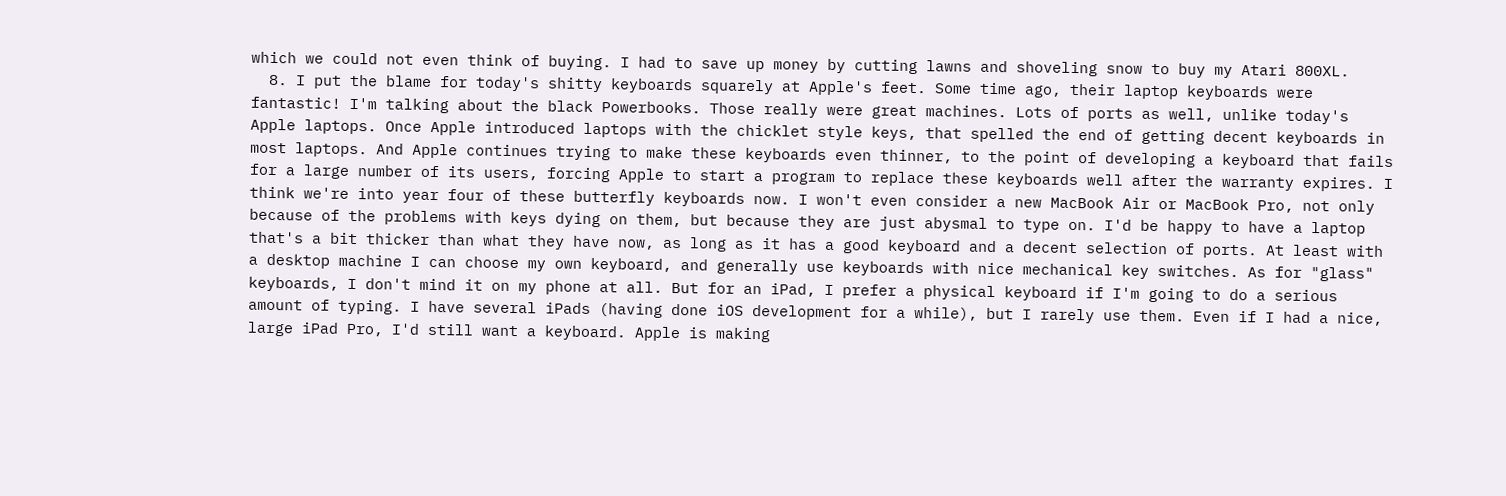which we could not even think of buying. I had to save up money by cutting lawns and shoveling snow to buy my Atari 800XL.
  8. I put the blame for today's shitty keyboards squarely at Apple's feet. Some time ago, their laptop keyboards were fantastic! I'm talking about the black Powerbooks. Those really were great machines. Lots of ports as well, unlike today's Apple laptops. Once Apple introduced laptops with the chicklet style keys, that spelled the end of getting decent keyboards in most laptops. And Apple continues trying to make these keyboards even thinner, to the point of developing a keyboard that fails for a large number of its users, forcing Apple to start a program to replace these keyboards well after the warranty expires. I think we're into year four of these butterfly keyboards now. I won't even consider a new MacBook Air or MacBook Pro, not only because of the problems with keys dying on them, but because they are just abysmal to type on. I'd be happy to have a laptop that's a bit thicker than what they have now, as long as it has a good keyboard and a decent selection of ports. At least with a desktop machine I can choose my own keyboard, and generally use keyboards with nice mechanical key switches. As for "glass" keyboards, I don't mind it on my phone at all. But for an iPad, I prefer a physical keyboard if I'm going to do a serious amount of typing. I have several iPads (having done iOS development for a while), but I rarely use them. Even if I had a nice, large iPad Pro, I'd still want a keyboard. Apple is making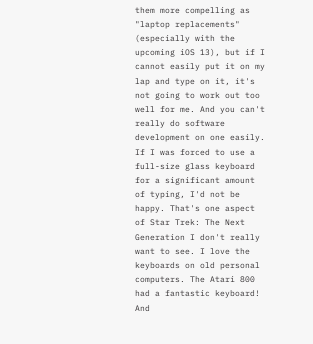them more compelling as "laptop replacements" (especially with the upcoming iOS 13), but if I cannot easily put it on my lap and type on it, it's not going to work out too well for me. And you can't really do software development on one easily. If I was forced to use a full-size glass keyboard for a significant amount of typing, I'd not be happy. That's one aspect of Star Trek: The Next Generation I don't really want to see. I love the keyboards on old personal computers. The Atari 800 had a fantastic keyboard! And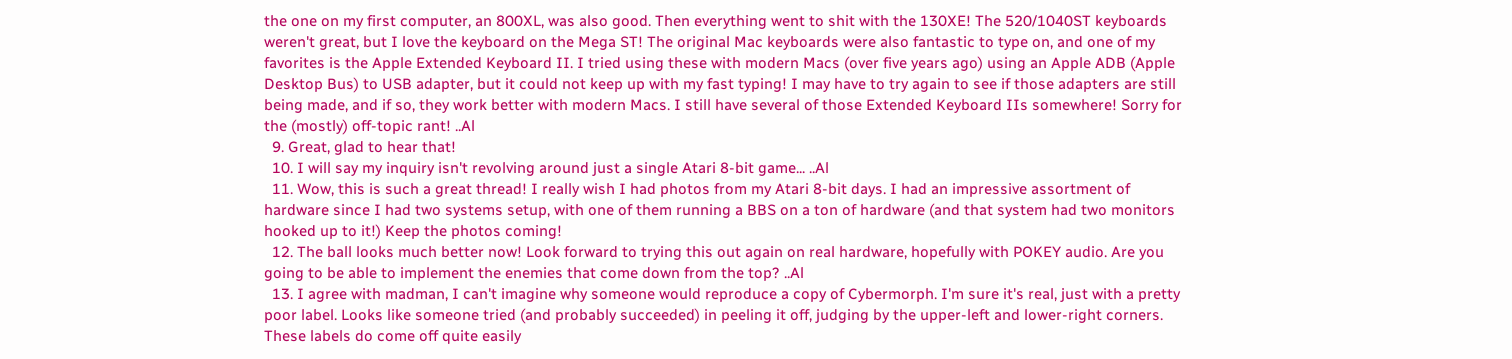the one on my first computer, an 800XL, was also good. Then everything went to shit with the 130XE! The 520/1040ST keyboards weren't great, but I love the keyboard on the Mega ST! The original Mac keyboards were also fantastic to type on, and one of my favorites is the Apple Extended Keyboard II. I tried using these with modern Macs (over five years ago) using an Apple ADB (Apple Desktop Bus) to USB adapter, but it could not keep up with my fast typing! I may have to try again to see if those adapters are still being made, and if so, they work better with modern Macs. I still have several of those Extended Keyboard IIs somewhere! Sorry for the (mostly) off-topic rant! ..Al
  9. Great, glad to hear that!
  10. I will say my inquiry isn't revolving around just a single Atari 8-bit game... ..Al
  11. Wow, this is such a great thread! I really wish I had photos from my Atari 8-bit days. I had an impressive assortment of hardware since I had two systems setup, with one of them running a BBS on a ton of hardware (and that system had two monitors hooked up to it!) Keep the photos coming!
  12. The ball looks much better now! Look forward to trying this out again on real hardware, hopefully with POKEY audio. Are you going to be able to implement the enemies that come down from the top? ..Al
  13. I agree with madman, I can't imagine why someone would reproduce a copy of Cybermorph. I'm sure it's real, just with a pretty poor label. Looks like someone tried (and probably succeeded) in peeling it off, judging by the upper-left and lower-right corners. These labels do come off quite easily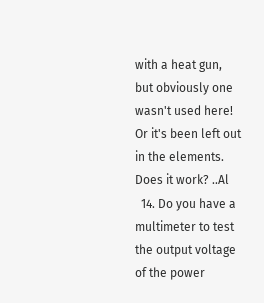with a heat gun, but obviously one wasn't used here! Or it's been left out in the elements. Does it work? ..Al
  14. Do you have a multimeter to test the output voltage of the power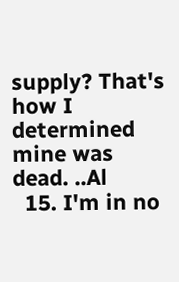supply? That's how I determined mine was dead. ..Al
  15. I'm in no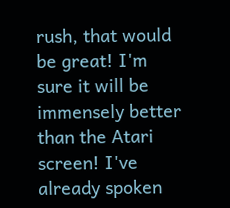rush, that would be great! I'm sure it will be immensely better than the Atari screen! I've already spoken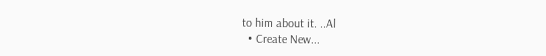to him about it. ..Al
  • Create New...